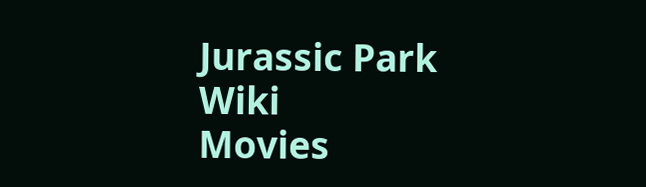Jurassic Park Wiki
Movies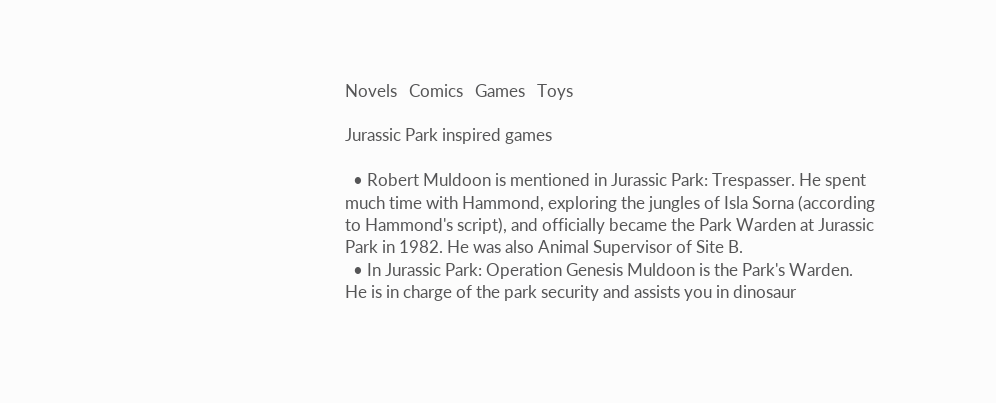Novels   Comics   Games   Toys

Jurassic Park inspired games

  • Robert Muldoon is mentioned in Jurassic Park: Trespasser. He spent much time with Hammond, exploring the jungles of Isla Sorna (according to Hammond's script), and officially became the Park Warden at Jurassic Park in 1982. He was also Animal Supervisor of Site B.
  • In Jurassic Park: Operation Genesis Muldoon is the Park's Warden. He is in charge of the park security and assists you in dinosaur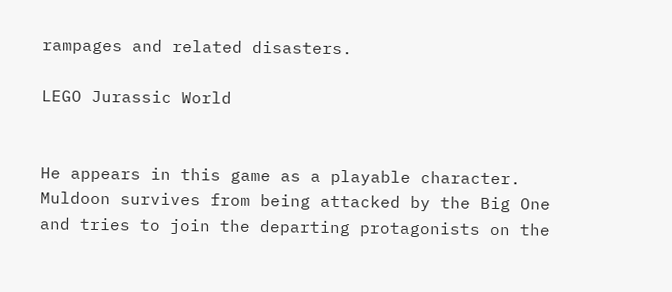rampages and related disasters.

LEGO Jurassic World


He appears in this game as a playable character. Muldoon survives from being attacked by the Big One and tries to join the departing protagonists on the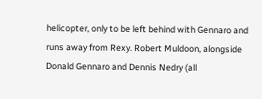helicopter, only to be left behind with Gennaro and runs away from Rexy. Robert Muldoon, alongside Donald Gennaro and Dennis Nedry (all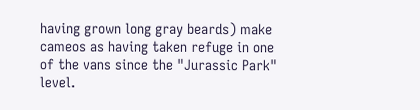having grown long gray beards) make cameos as having taken refuge in one of the vans since the "Jurassic Park" level.